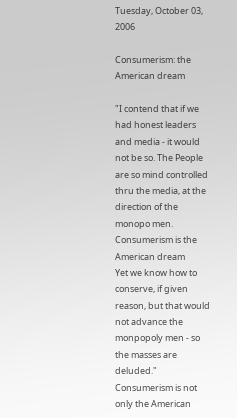Tuesday, October 03, 2006

Consumerism: the American dream

"I contend that if we had honest leaders and media - it would not be so. The People are so mind controlled thru the media, at the direction of the monopo men. Consumerism is the American dream
Yet we know how to conserve, if given reason, but that would not advance the monpopoly men - so the masses are deluded."
Consumerism is not only the American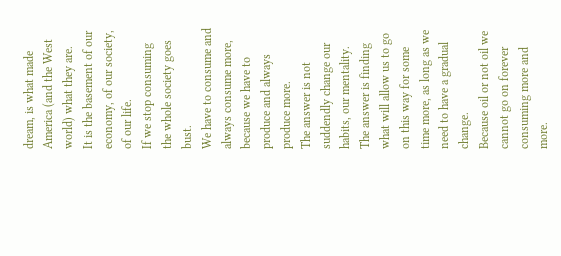dream, is what made America (and the West world) what they are.
It is the basement of our economy, of our society, of our life.
If we stop consuming the whole society goes bust.
We have to consume and always consume more, because we have to produce and always produce more.
The answer is not suddendly change our habits, our mentality.
The answer is finding what will allow us to go on this way for some time more, as long as we need to have a gradual change.
Because oil or not oil we cannot go on forever consuming more and more.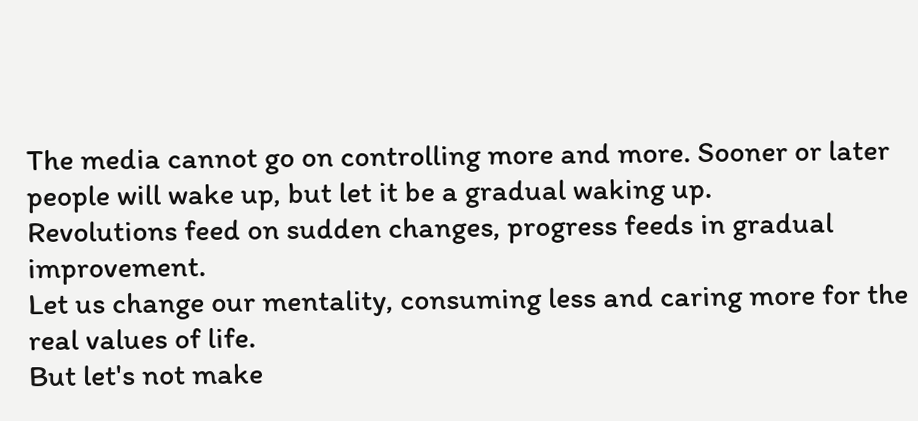The media cannot go on controlling more and more. Sooner or later people will wake up, but let it be a gradual waking up.
Revolutions feed on sudden changes, progress feeds in gradual improvement.
Let us change our mentality, consuming less and caring more for the real values of life.
But let's not make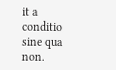it a conditio sine qua non.